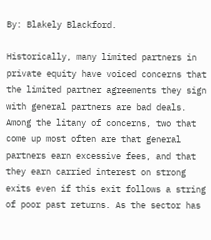By: Blakely Blackford.

Historically, many limited partners in private equity have voiced concerns that the limited partner agreements they sign with general partners are bad deals. Among the litany of concerns, two that come up most often are that general partners earn excessive fees, and that they earn carried interest on strong exits even if this exit follows a string of poor past returns. As the sector has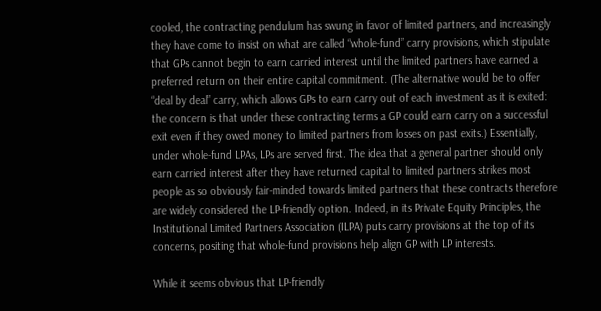cooled, the contracting pendulum has swung in favor of limited partners, and increasingly they have come to insist on what are called “whole-fund” carry provisions, which stipulate that GPs cannot begin to earn carried interest until the limited partners have earned a preferred return on their entire capital commitment. (The alternative would be to offer “deal by deal” carry, which allows GPs to earn carry out of each investment as it is exited: the concern is that under these contracting terms a GP could earn carry on a successful exit even if they owed money to limited partners from losses on past exits.) Essentially, under whole-fund LPAs, LPs are served first. The idea that a general partner should only earn carried interest after they have returned capital to limited partners strikes most people as so obviously fair-minded towards limited partners that these contracts therefore are widely considered the LP-friendly option. Indeed, in its Private Equity Principles, the Institutional Limited Partners Association (ILPA) puts carry provisions at the top of its concerns, positing that whole-fund provisions help align GP with LP interests.

While it seems obvious that LP-friendly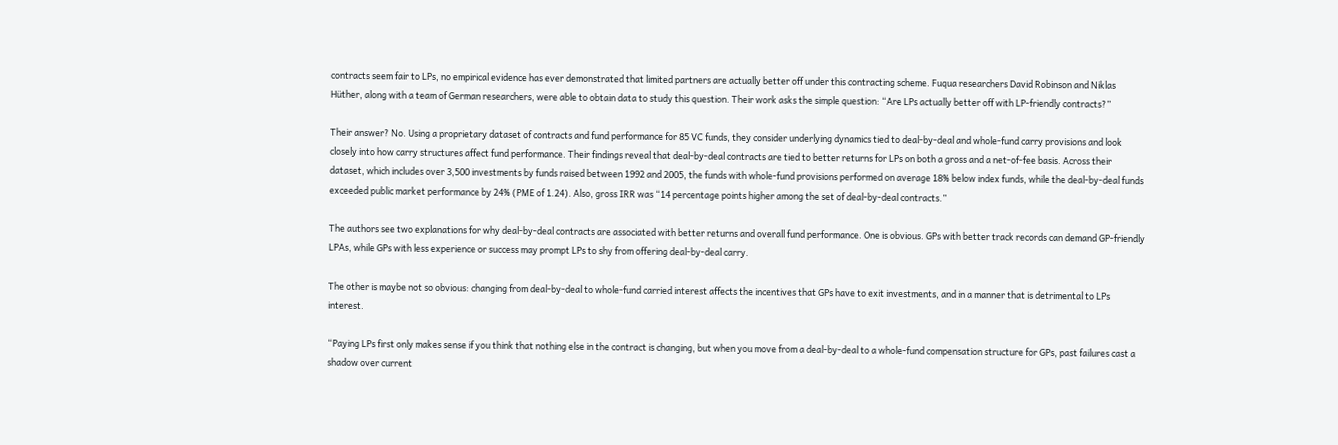contracts seem fair to LPs, no empirical evidence has ever demonstrated that limited partners are actually better off under this contracting scheme. Fuqua researchers David Robinson and Niklas Hüther, along with a team of German researchers, were able to obtain data to study this question. Their work asks the simple question: “Are LPs actually better off with LP-friendly contracts?”

Their answer? No. Using a proprietary dataset of contracts and fund performance for 85 VC funds, they consider underlying dynamics tied to deal-by-deal and whole-fund carry provisions and look closely into how carry structures affect fund performance. Their findings reveal that deal-by-deal contracts are tied to better returns for LPs on both a gross and a net-of-fee basis. Across their dataset, which includes over 3,500 investments by funds raised between 1992 and 2005, the funds with whole-fund provisions performed on average 18% below index funds, while the deal-by-deal funds exceeded public market performance by 24% (PME of 1.24). Also, gross IRR was “14 percentage points higher among the set of deal-by-deal contracts.”

The authors see two explanations for why deal-by-deal contracts are associated with better returns and overall fund performance. One is obvious. GPs with better track records can demand GP-friendly LPAs, while GPs with less experience or success may prompt LPs to shy from offering deal-by-deal carry.

The other is maybe not so obvious: changing from deal-by-deal to whole-fund carried interest affects the incentives that GPs have to exit investments, and in a manner that is detrimental to LPs interest.

“Paying LPs first only makes sense if you think that nothing else in the contract is changing, but when you move from a deal-by-deal to a whole-fund compensation structure for GPs, past failures cast a shadow over current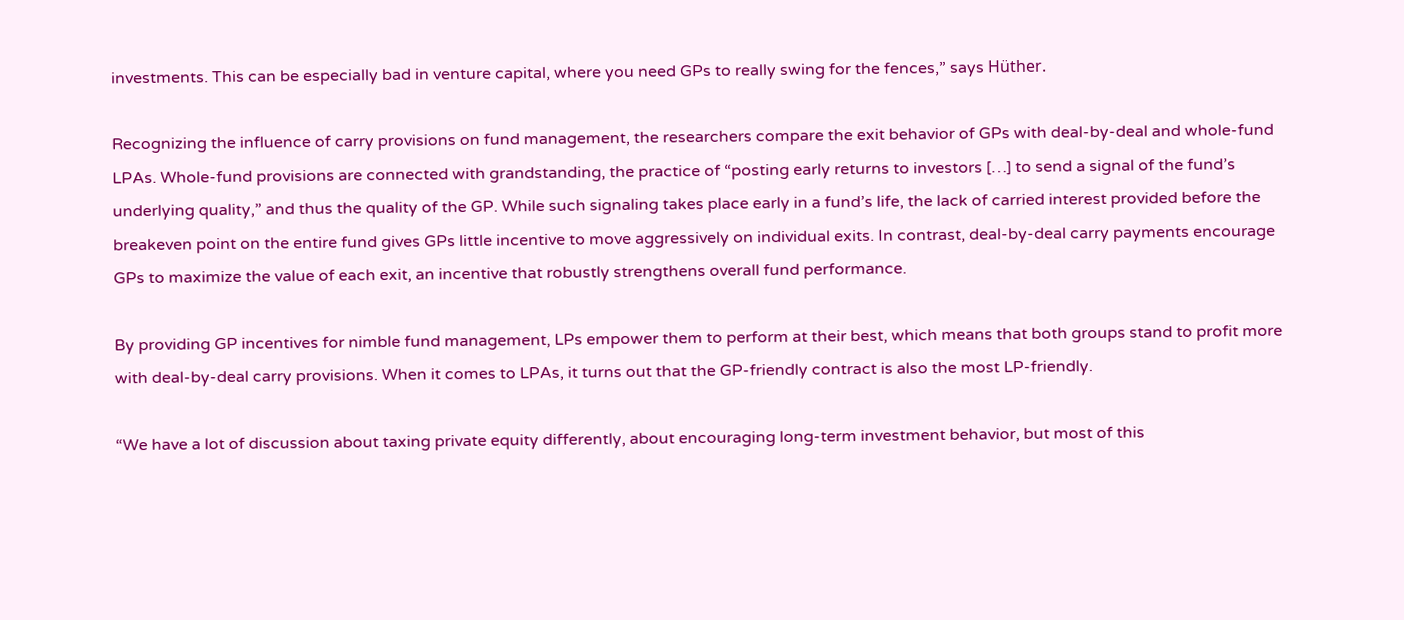investments. This can be especially bad in venture capital, where you need GPs to really swing for the fences,” says Hüther.

Recognizing the influence of carry provisions on fund management, the researchers compare the exit behavior of GPs with deal-by-deal and whole-fund LPAs. Whole-fund provisions are connected with grandstanding, the practice of “posting early returns to investors […] to send a signal of the fund’s underlying quality,” and thus the quality of the GP. While such signaling takes place early in a fund’s life, the lack of carried interest provided before the breakeven point on the entire fund gives GPs little incentive to move aggressively on individual exits. In contrast, deal-by-deal carry payments encourage GPs to maximize the value of each exit, an incentive that robustly strengthens overall fund performance.

By providing GP incentives for nimble fund management, LPs empower them to perform at their best, which means that both groups stand to profit more with deal-by-deal carry provisions. When it comes to LPAs, it turns out that the GP-friendly contract is also the most LP-friendly.

“We have a lot of discussion about taxing private equity differently, about encouraging long-term investment behavior, but most of this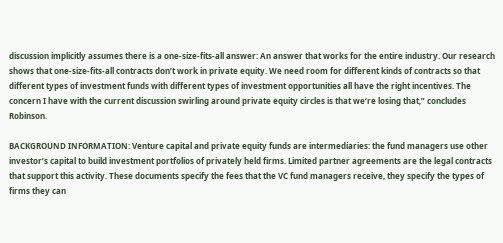discussion implicitly assumes there is a one-size-fits-all answer: An answer that works for the entire industry. Our research shows that one-size-fits-all contracts don’t work in private equity. We need room for different kinds of contracts so that different types of investment funds with different types of investment opportunities all have the right incentives. The concern I have with the current discussion swirling around private equity circles is that we’re losing that,” concludes Robinson.

BACKGROUND INFORMATION: Venture capital and private equity funds are intermediaries: the fund managers use other investor’s capital to build investment portfolios of privately held firms. Limited partner agreements are the legal contracts that support this activity. These documents specify the fees that the VC fund managers receive, they specify the types of firms they can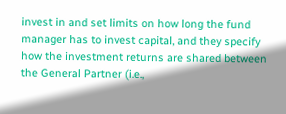invest in and set limits on how long the fund manager has to invest capital, and they specify how the investment returns are shared between the General Partner (i.e.,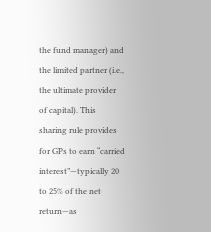the fund manager) and the limited partner (i.e., the ultimate provider of capital). This sharing rule provides for GPs to earn “carried interest”—typically 20 to 25% of the net return—as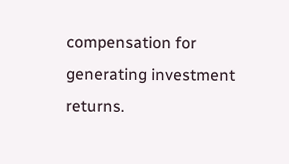compensation for generating investment returns.